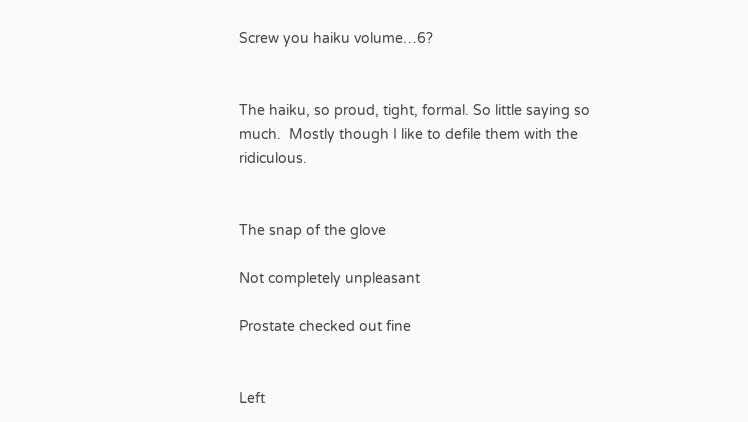Screw you haiku volume…6?


The haiku, so proud, tight, formal. So little saying so much.  Mostly though I like to defile them with the ridiculous.


The snap of the glove

Not completely unpleasant

Prostate checked out fine


Left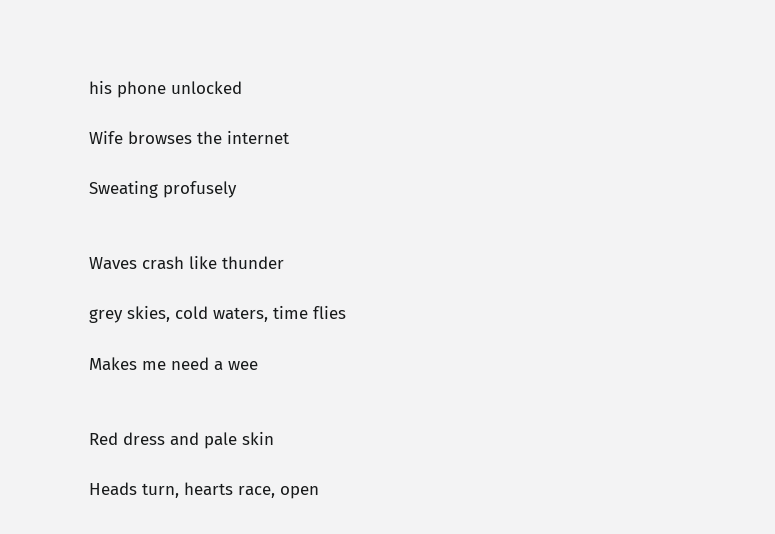his phone unlocked

Wife browses the internet

Sweating profusely


Waves crash like thunder

grey skies, cold waters, time flies

Makes me need a wee


Red dress and pale skin

Heads turn, hearts race, open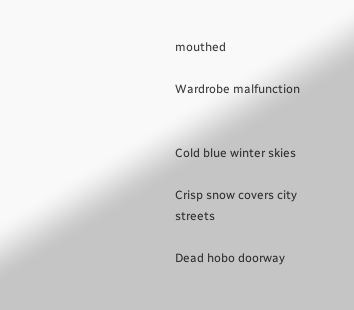mouthed

Wardrobe malfunction


Cold blue winter skies

Crisp snow covers city streets

Dead hobo doorway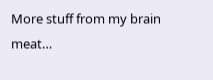More stuff from my brain meat…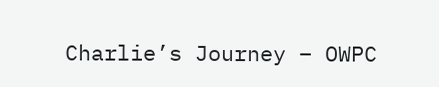Charlie’s Journey – OWPC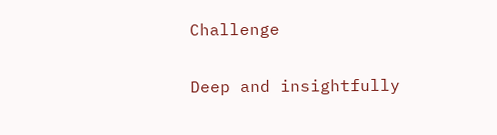Challenge

Deep and insightfully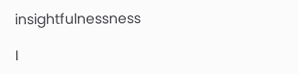insightfulnessness

I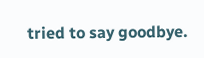tried to say goodbye.